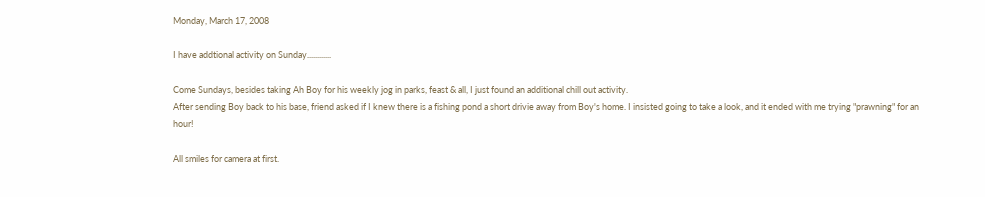Monday, March 17, 2008

I have addtional activity on Sunday............

Come Sundays, besides taking Ah Boy for his weekly jog in parks, feast & all, I just found an additional chill out activity.
After sending Boy back to his base, friend asked if I knew there is a fishing pond a short drivie away from Boy's home. I insisted going to take a look, and it ended with me trying "prawning" for an hour!

All smiles for camera at first.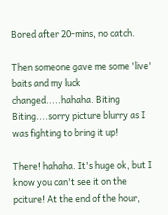Bored after 20-mins, no catch.

Then someone gave me some 'live' baits and my luck changed.....hahaha. Biting Biting....sorry picture blurry as I was fighting to bring it up!

There! hahaha. It's huge ok, but I know you can't see it on the pciture! At the end of the hour,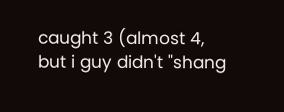caught 3 (almost 4, but i guy didn't "shang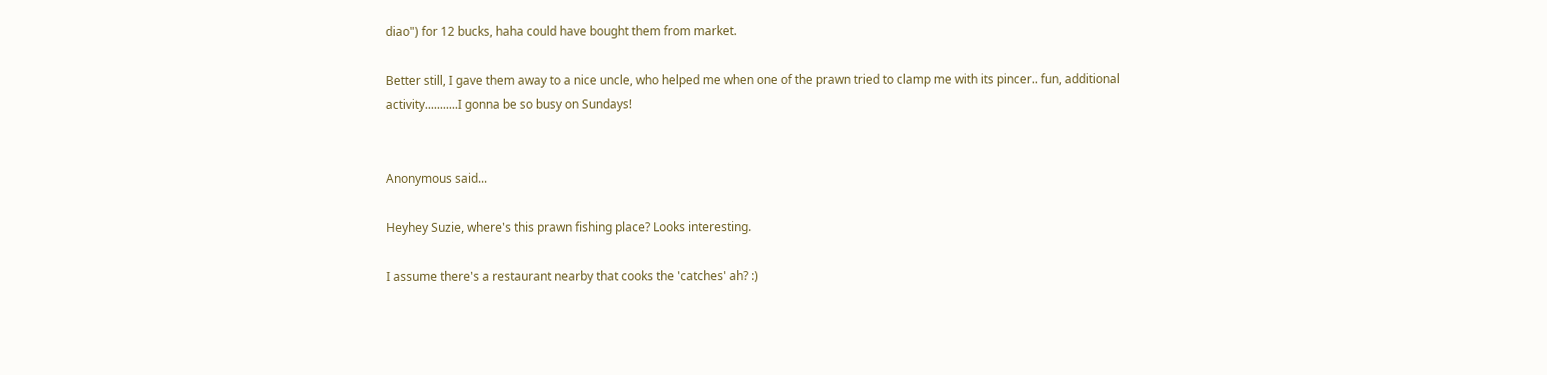diao") for 12 bucks, haha could have bought them from market.

Better still, I gave them away to a nice uncle, who helped me when one of the prawn tried to clamp me with its pincer.. fun, additional activity...........I gonna be so busy on Sundays!


Anonymous said...

Heyhey Suzie, where's this prawn fishing place? Looks interesting.

I assume there's a restaurant nearby that cooks the 'catches' ah? :)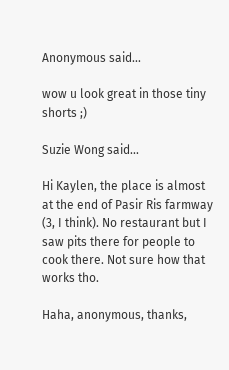Anonymous said...

wow u look great in those tiny shorts ;)

Suzie Wong said...

Hi Kaylen, the place is almost at the end of Pasir Ris farmway (3, I think). No restaurant but I saw pits there for people to cook there. Not sure how that works tho.

Haha, anonymous, thanks,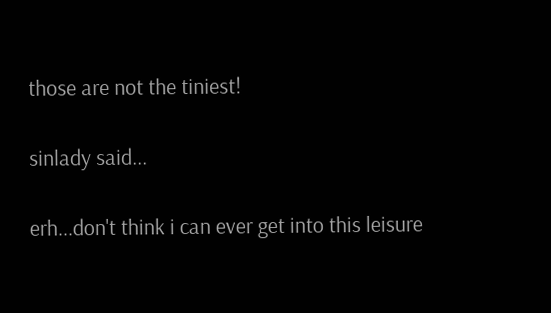those are not the tiniest!

sinlady said...

erh...don't think i can ever get into this leisure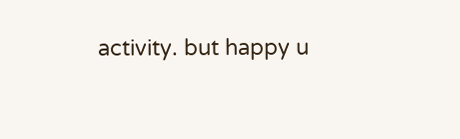activity. but happy u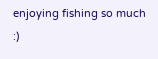enjoying fishing so much :)